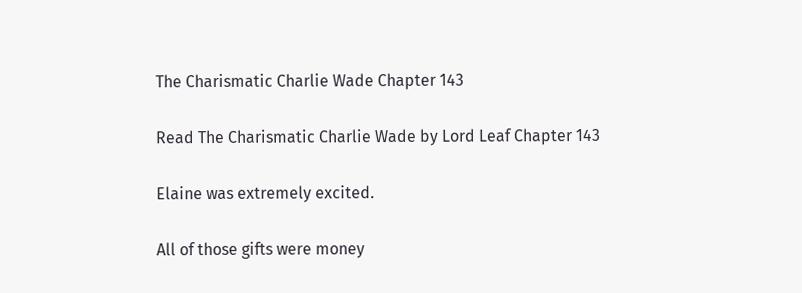The Charismatic Charlie Wade Chapter 143

Read The Charismatic Charlie Wade by Lord Leaf Chapter 143

Elaine was extremely excited.

All of those gifts were money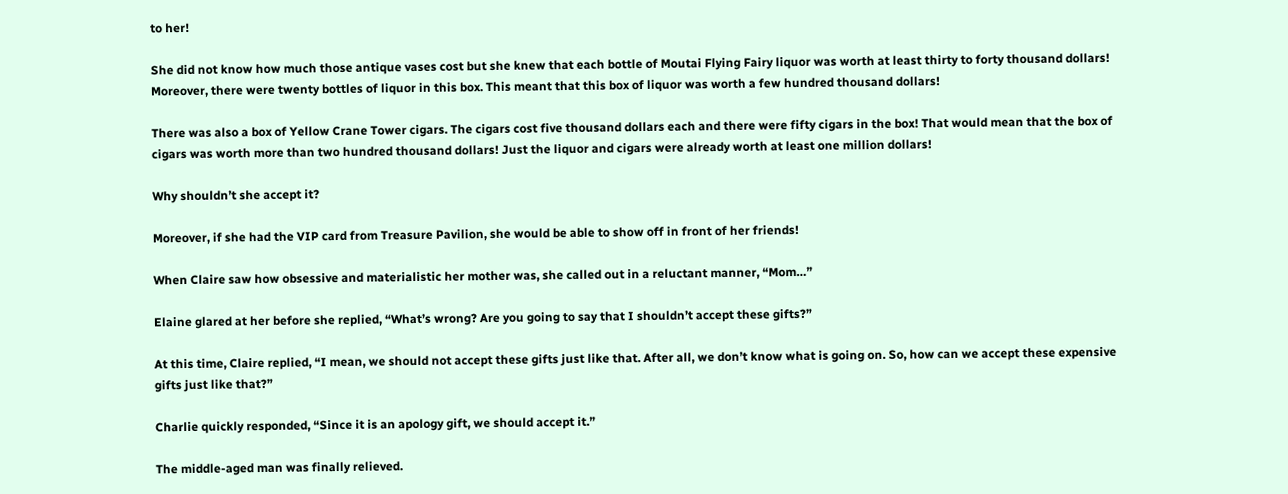to her!

She did not know how much those antique vases cost but she knew that each bottle of Moutai Flying Fairy liquor was worth at least thirty to forty thousand dollars! Moreover, there were twenty bottles of liquor in this box. This meant that this box of liquor was worth a few hundred thousand dollars!

There was also a box of Yellow Crane Tower cigars. The cigars cost five thousand dollars each and there were fifty cigars in the box! That would mean that the box of cigars was worth more than two hundred thousand dollars! Just the liquor and cigars were already worth at least one million dollars!

Why shouldn’t she accept it?

Moreover, if she had the VIP card from Treasure Pavilion, she would be able to show off in front of her friends!

When Claire saw how obsessive and materialistic her mother was, she called out in a reluctant manner, “Mom…”

Elaine glared at her before she replied, “What’s wrong? Are you going to say that I shouldn’t accept these gifts?”

At this time, Claire replied, “I mean, we should not accept these gifts just like that. After all, we don’t know what is going on. So, how can we accept these expensive gifts just like that?”

Charlie quickly responded, “Since it is an apology gift, we should accept it.”

The middle-aged man was finally relieved.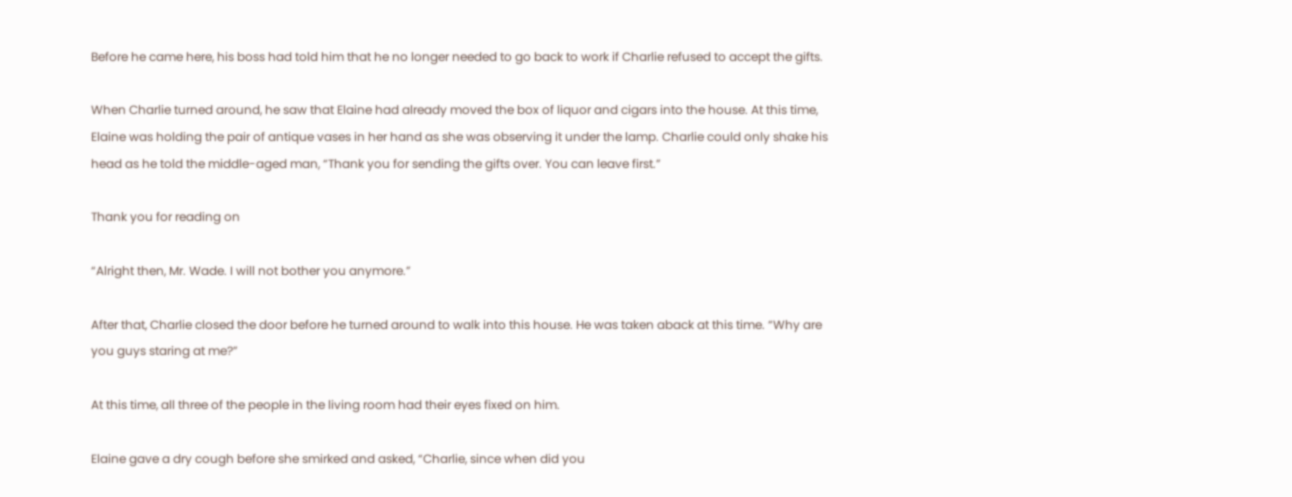Before he came here, his boss had told him that he no longer needed to go back to work if Charlie refused to accept the gifts.

When Charlie turned around, he saw that Elaine had already moved the box of liquor and cigars into the house. At this time, Elaine was holding the pair of antique vases in her hand as she was observing it under the lamp. Charlie could only shake his head as he told the middle-aged man, “Thank you for sending the gifts over. You can leave first.”

Thank you for reading on

“Alright then, Mr. Wade. I will not bother you anymore.”

After that, Charlie closed the door before he turned around to walk into this house. He was taken aback at this time. “Why are you guys staring at me?”

At this time, all three of the people in the living room had their eyes fixed on him.

Elaine gave a dry cough before she smirked and asked, “Charlie, since when did you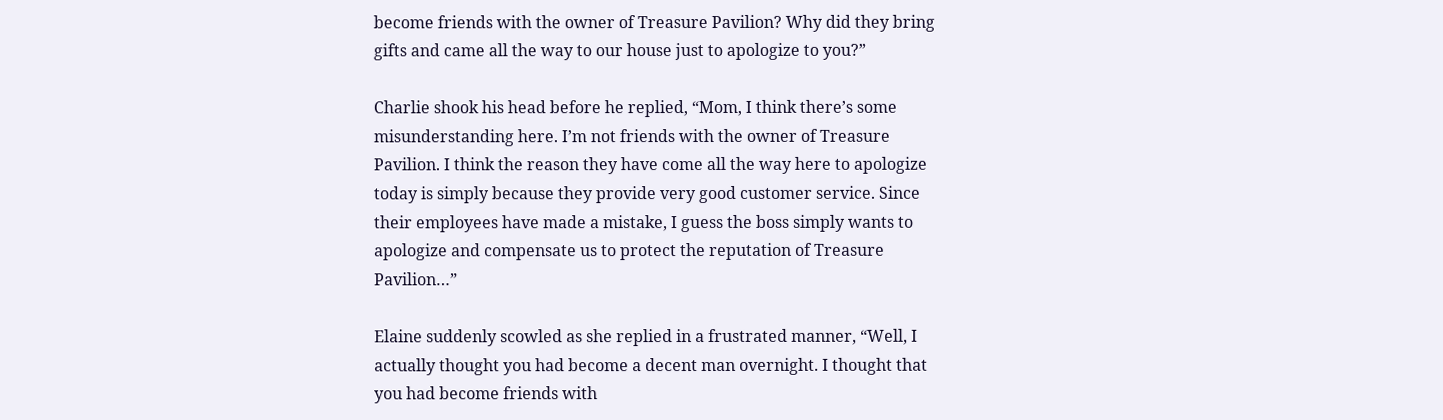become friends with the owner of Treasure Pavilion? Why did they bring gifts and came all the way to our house just to apologize to you?”

Charlie shook his head before he replied, “Mom, I think there’s some misunderstanding here. I’m not friends with the owner of Treasure Pavilion. I think the reason they have come all the way here to apologize today is simply because they provide very good customer service. Since their employees have made a mistake, I guess the boss simply wants to apologize and compensate us to protect the reputation of Treasure Pavilion…”

Elaine suddenly scowled as she replied in a frustrated manner, “Well, I actually thought you had become a decent man overnight. I thought that you had become friends with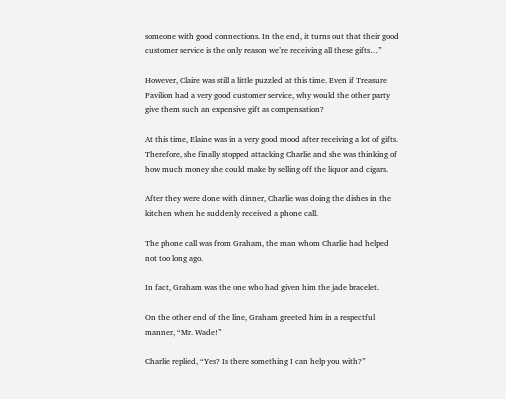someone with good connections. In the end, it turns out that their good customer service is the only reason we’re receiving all these gifts…”

However, Claire was still a little puzzled at this time. Even if Treasure Pavilion had a very good customer service, why would the other party give them such an expensive gift as compensation?

At this time, Elaine was in a very good mood after receiving a lot of gifts. Therefore, she finally stopped attacking Charlie and she was thinking of how much money she could make by selling off the liquor and cigars.

After they were done with dinner, Charlie was doing the dishes in the kitchen when he suddenly received a phone call.

The phone call was from Graham, the man whom Charlie had helped not too long ago.

In fact, Graham was the one who had given him the jade bracelet.

On the other end of the line, Graham greeted him in a respectful manner, “Mr. Wade!”

Charlie replied, “Yes? Is there something I can help you with?”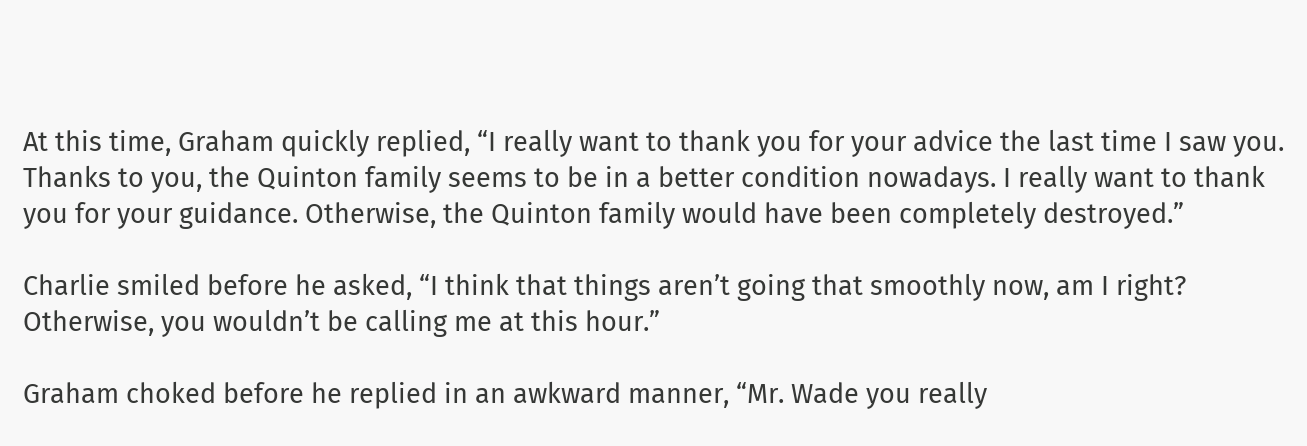At this time, Graham quickly replied, “I really want to thank you for your advice the last time I saw you. Thanks to you, the Quinton family seems to be in a better condition nowadays. I really want to thank you for your guidance. Otherwise, the Quinton family would have been completely destroyed.”

Charlie smiled before he asked, “I think that things aren’t going that smoothly now, am I right? Otherwise, you wouldn’t be calling me at this hour.”

Graham choked before he replied in an awkward manner, “Mr. Wade you really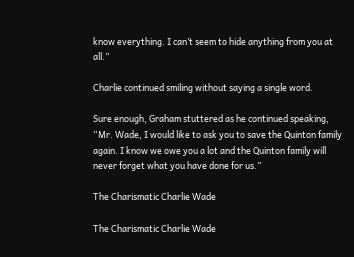know everything. I can’t seem to hide anything from you at all.”

Charlie continued smiling without saying a single word.

Sure enough, Graham stuttered as he continued speaking, “Mr. Wade, I would like to ask you to save the Quinton family again. I know we owe you a lot and the Quinton family will never forget what you have done for us.”

The Charismatic Charlie Wade

The Charismatic Charlie Wade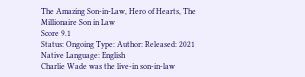The Amazing Son-in-Law, Hero of Hearts, The Millionaire Son in Law
Score 9.1
Status: Ongoing Type: Author: Released: 2021 Native Language: English
Charlie Wade was the live-in son-in-law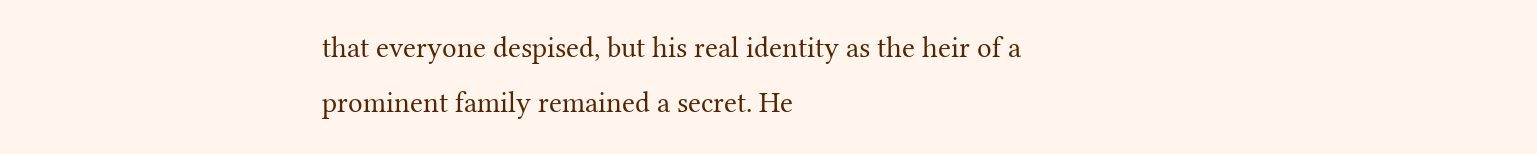that everyone despised, but his real identity as the heir of a prominent family remained a secret. He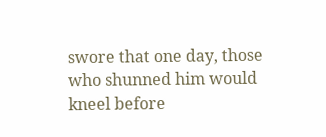swore that one day, those who shunned him would kneel before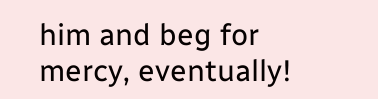him and beg for mercy, eventually!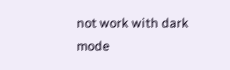not work with dark mode